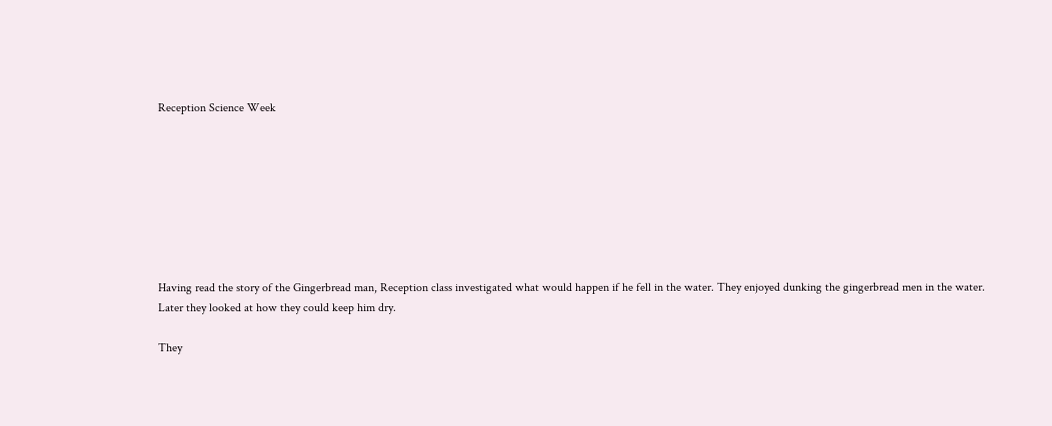Reception Science Week








Having read the story of the Gingerbread man, Reception class investigated what would happen if he fell in the water. They enjoyed dunking the gingerbread men in the water.  Later they looked at how they could keep him dry.

They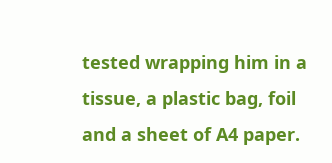tested wrapping him in a tissue, a plastic bag, foil and a sheet of A4 paper.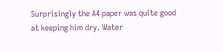Surprisingly the A4 paper was quite good at keeping him dry. Water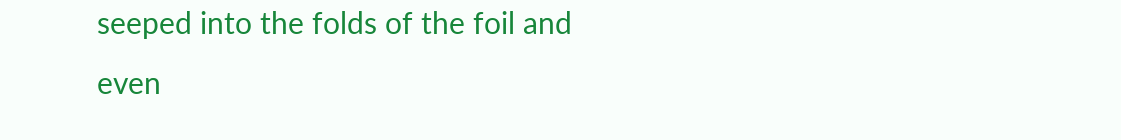seeped into the folds of the foil and even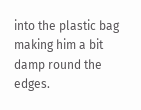into the plastic bag making him a bit damp round the edges.